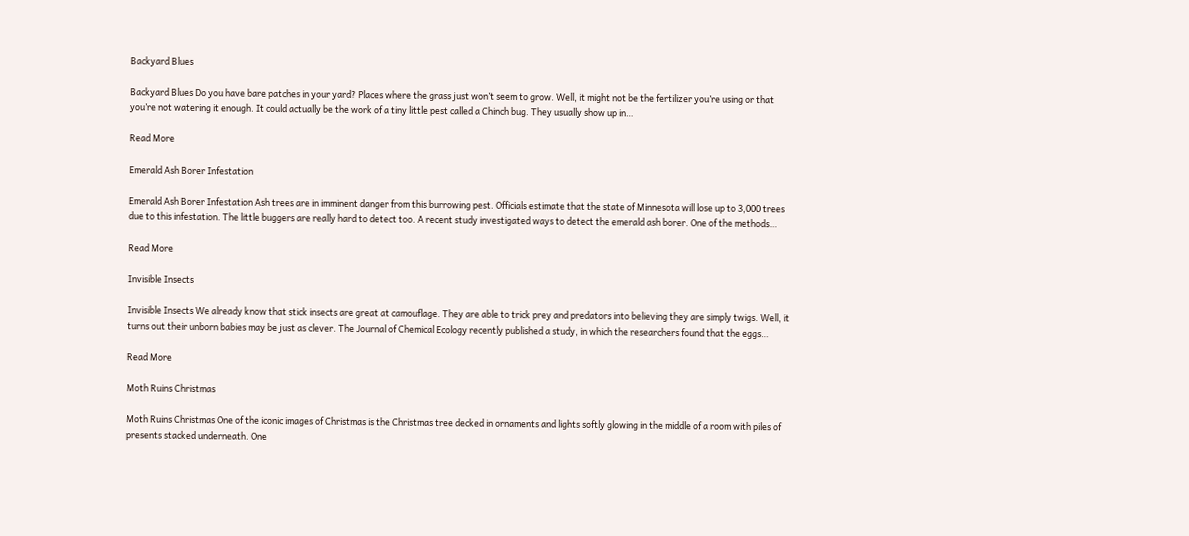Backyard Blues

Backyard Blues Do you have bare patches in your yard? Places where the grass just won’t seem to grow. Well, it might not be the fertilizer you’re using or that you’re not watering it enough. It could actually be the work of a tiny little pest called a Chinch bug. They usually show up in…

Read More

Emerald Ash Borer Infestation

Emerald Ash Borer Infestation Ash trees are in imminent danger from this burrowing pest. Officials estimate that the state of Minnesota will lose up to 3,000 trees due to this infestation. The little buggers are really hard to detect too. A recent study investigated ways to detect the emerald ash borer. One of the methods…

Read More

Invisible Insects

Invisible Insects We already know that stick insects are great at camouflage. They are able to trick prey and predators into believing they are simply twigs. Well, it turns out their unborn babies may be just as clever. The Journal of Chemical Ecology recently published a study, in which the researchers found that the eggs…

Read More

Moth Ruins Christmas

Moth Ruins Christmas One of the iconic images of Christmas is the Christmas tree decked in ornaments and lights softly glowing in the middle of a room with piles of presents stacked underneath. One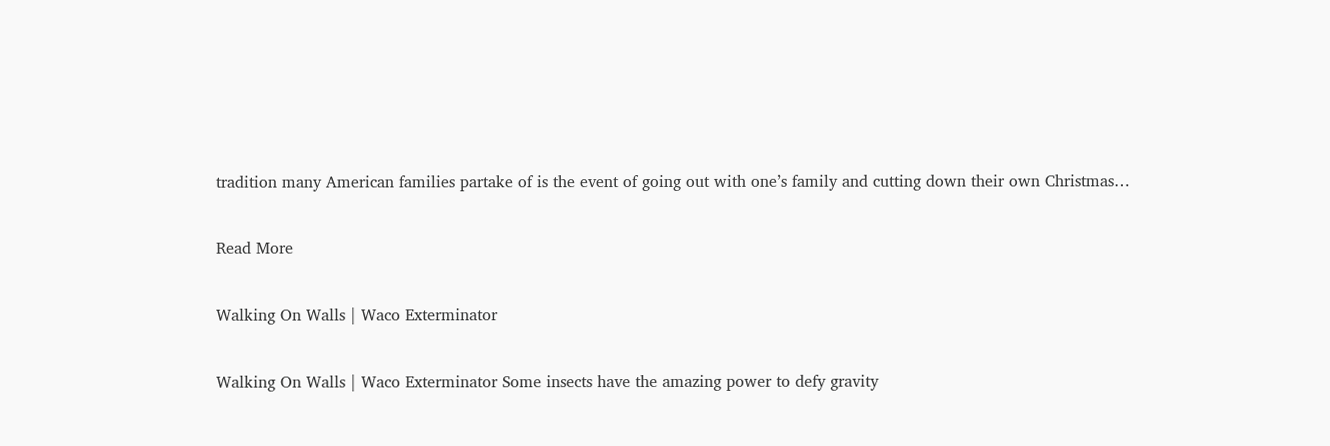tradition many American families partake of is the event of going out with one’s family and cutting down their own Christmas…

Read More

Walking On Walls | Waco Exterminator

Walking On Walls | Waco Exterminator Some insects have the amazing power to defy gravity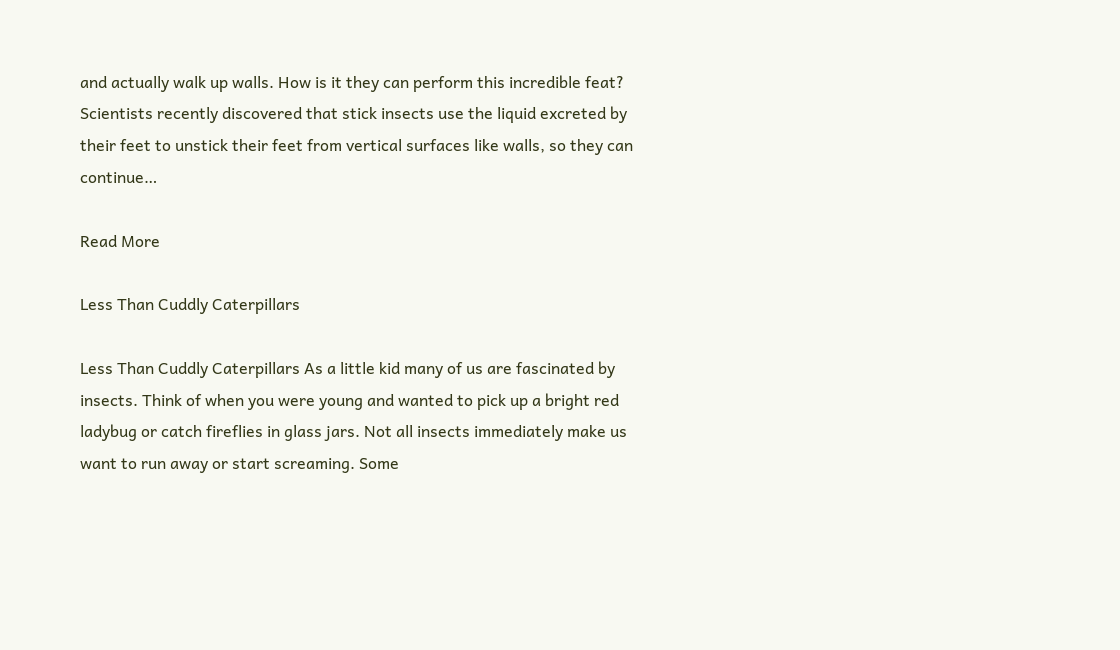and actually walk up walls. How is it they can perform this incredible feat? Scientists recently discovered that stick insects use the liquid excreted by their feet to unstick their feet from vertical surfaces like walls, so they can continue…

Read More

Less Than Cuddly Caterpillars

Less Than Cuddly Caterpillars As a little kid many of us are fascinated by insects. Think of when you were young and wanted to pick up a bright red ladybug or catch fireflies in glass jars. Not all insects immediately make us want to run away or start screaming. Some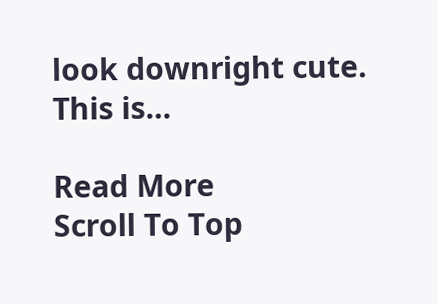look downright cute. This is…

Read More
Scroll To Top